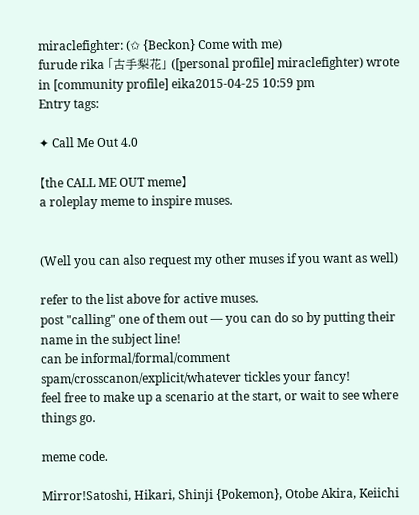miraclefighter: (✩ {Beckon} Come with me)
furude rika 「古手梨花」 ([personal profile] miraclefighter) wrote in [community profile] eika2015-04-25 10:59 pm
Entry tags:

✦ Call Me Out 4.0

【the CALL ME OUT meme】
a roleplay meme to inspire muses.


(Well you can also request my other muses if you want as well)

refer to the list above for active muses.
post "calling" one of them out — you can do so by putting their name in the subject line!
can be informal/formal/comment spam/crosscanon/explicit/whatever tickles your fancy!
feel free to make up a scenario at the start, or wait to see where things go.

meme code.

Mirror!Satoshi, Hikari, Shinji {Pokemon}, Otobe Akira, Keiichi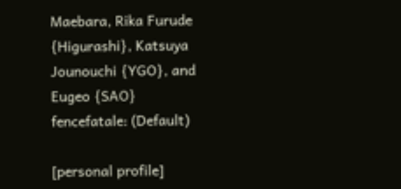Maebara, Rika Furude {Higurashi}, Katsuya Jounouchi {YGO}, and Eugeo {SAO}
fencefatale: (Default)

[personal profile]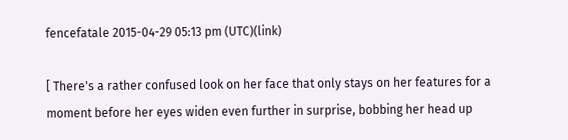fencefatale 2015-04-29 05:13 pm (UTC)(link)

[ There's a rather confused look on her face that only stays on her features for a moment before her eyes widen even further in surprise, bobbing her head up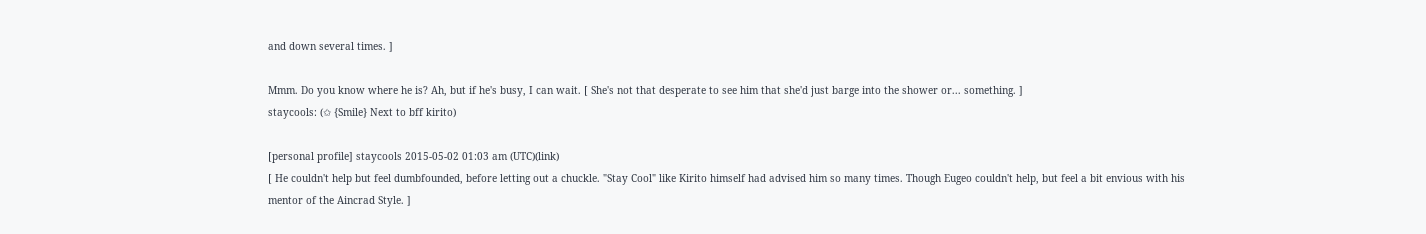and down several times. ]

Mmm. Do you know where he is? Ah, but if he's busy, I can wait. [ She's not that desperate to see him that she'd just barge into the shower or... something. ]
staycools: (✩ {Smile} Next to bff kirito)

[personal profile] staycools 2015-05-02 01:03 am (UTC)(link)
[ He couldn't help but feel dumbfounded, before letting out a chuckle. "Stay Cool" like Kirito himself had advised him so many times. Though Eugeo couldn't help, but feel a bit envious with his mentor of the Aincrad Style. ]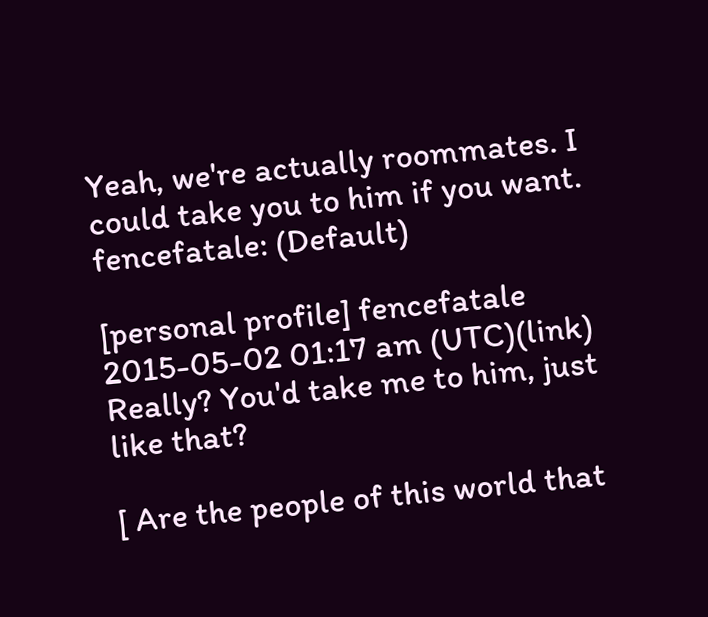Yeah, we're actually roommates. I could take you to him if you want.
fencefatale: (Default)

[personal profile] fencefatale 2015-05-02 01:17 am (UTC)(link)
Really? You'd take me to him, just like that?

[ Are the people of this world that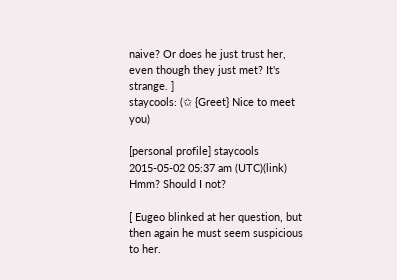naive? Or does he just trust her, even though they just met? It's strange. ]
staycools: (✩ {Greet} Nice to meet you)

[personal profile] staycools 2015-05-02 05:37 am (UTC)(link)
Hmm? Should I not?

[ Eugeo blinked at her question, but then again he must seem suspicious to her.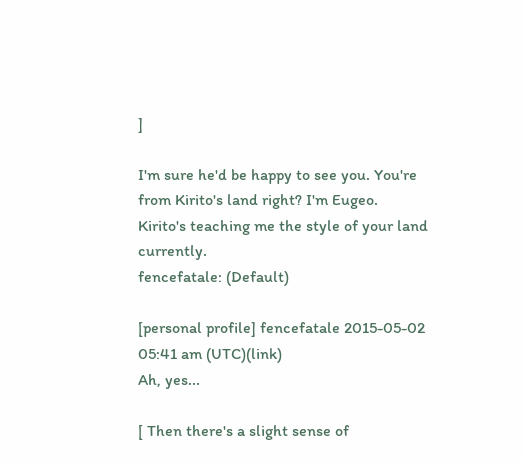]

I'm sure he'd be happy to see you. You're from Kirito's land right? I'm Eugeo. Kirito's teaching me the style of your land currently.
fencefatale: (Default)

[personal profile] fencefatale 2015-05-02 05:41 am (UTC)(link)
Ah, yes...

[ Then there's a slight sense of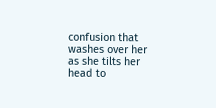confusion that washes over her as she tilts her head to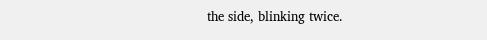the side, blinking twice.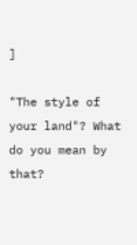]

"The style of your land"? What do you mean by that?